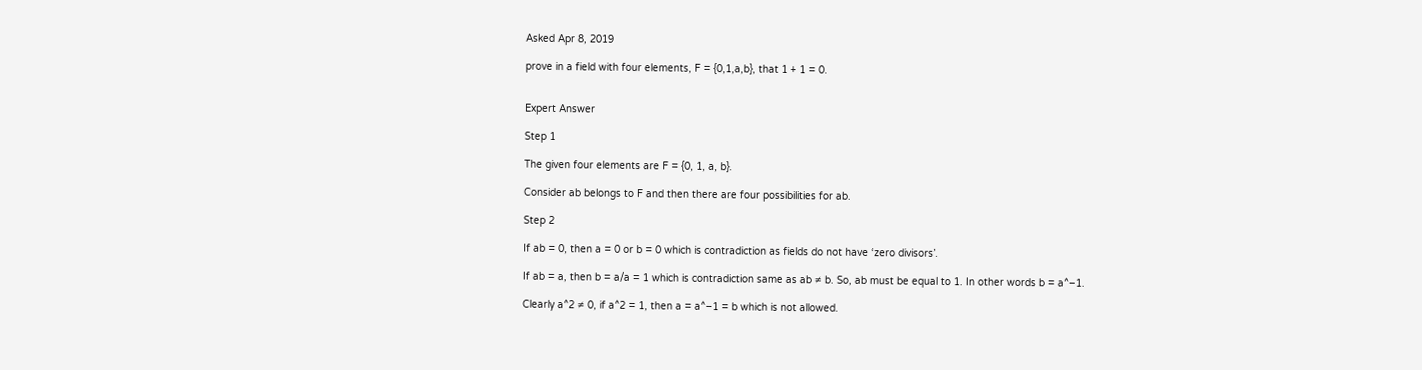Asked Apr 8, 2019

prove in a field with four elements, F = {0,1,a,b}, that 1 + 1 = 0.


Expert Answer

Step 1

The given four elements are F = {0, 1, a, b}.

Consider ab belongs to F and then there are four possibilities for ab.

Step 2

If ab = 0, then a = 0 or b = 0 which is contradiction as fields do not have ‘zero divisors’.

If ab = a, then b = a/a = 1 which is contradiction same as ab ≠ b. So, ab must be equal to 1. In other words b = a^–1.

Clearly a^2 ≠ 0, if a^2 = 1, then a = a^–1 = b which is not allowed.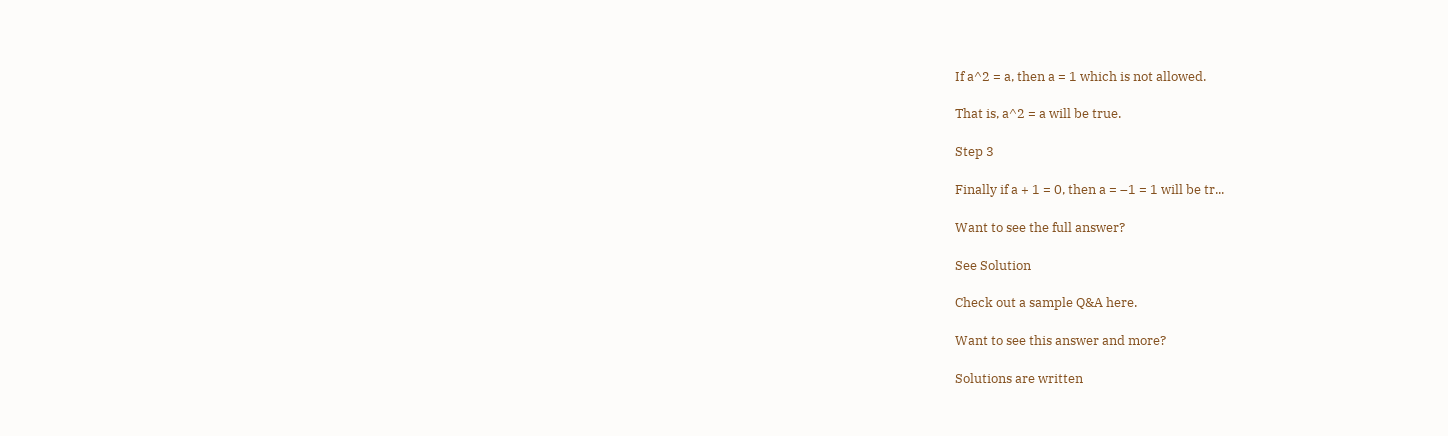If a^2 = a, then a = 1 which is not allowed.

That is, a^2 = a will be true.

Step 3

Finally if a + 1 = 0, then a = –1 = 1 will be tr...

Want to see the full answer?

See Solution

Check out a sample Q&A here.

Want to see this answer and more?

Solutions are written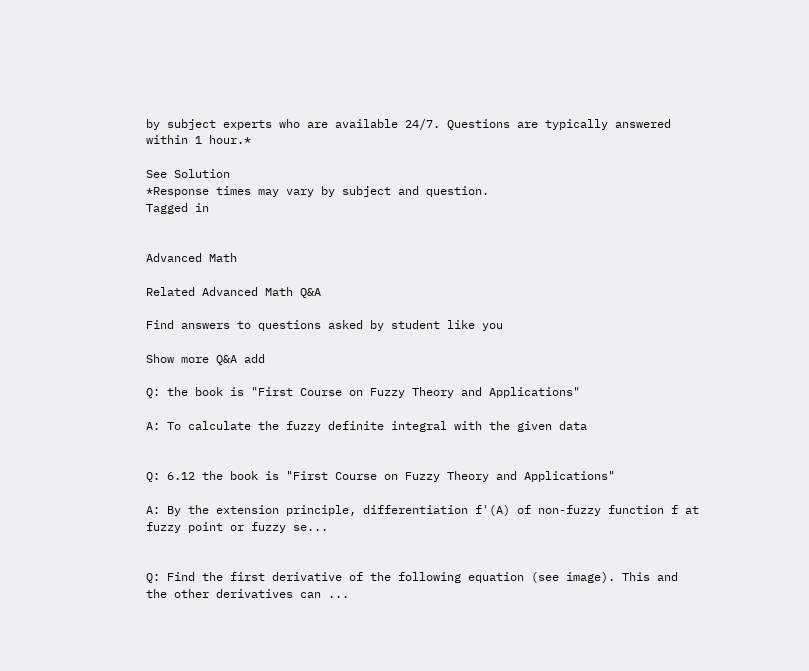by subject experts who are available 24/7. Questions are typically answered within 1 hour.*

See Solution
*Response times may vary by subject and question.
Tagged in


Advanced Math

Related Advanced Math Q&A

Find answers to questions asked by student like you

Show more Q&A add

Q: the book is "First Course on Fuzzy Theory and Applications"

A: To calculate the fuzzy definite integral with the given data


Q: 6.12 the book is "First Course on Fuzzy Theory and Applications"

A: By the extension principle, differentiation f'(A) of non-fuzzy function f at fuzzy point or fuzzy se...


Q: Find the first derivative of the following equation (see image). This and the other derivatives can ...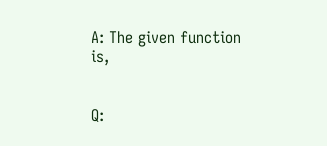A: The given function is,


Q: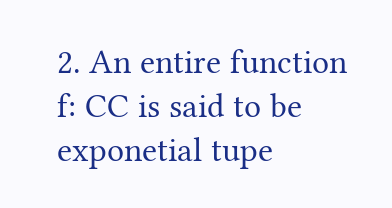2. An entire function f: CC is said to be exponetial tupe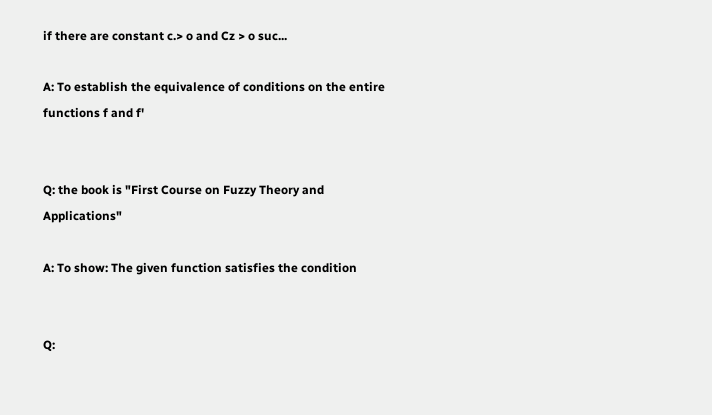if there are constant c.> o and Cz > o suc...

A: To establish the equivalence of conditions on the entire functions f and f'


Q: the book is "First Course on Fuzzy Theory and Applications"

A: To show: The given function satisfies the condition


Q: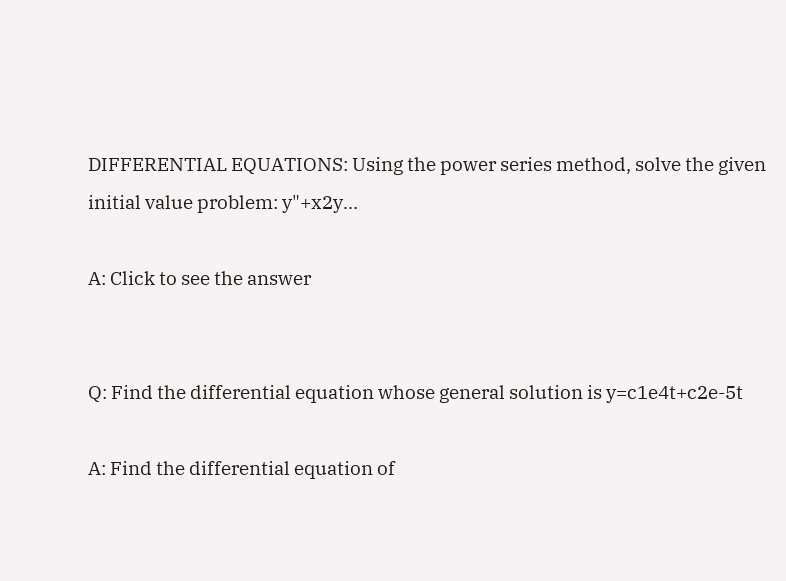DIFFERENTIAL EQUATIONS: Using the power series method, solve the given initial value problem: y"+x2y...

A: Click to see the answer


Q: Find the differential equation whose general solution is y=c1e4t+c2e-5t

A: Find the differential equation of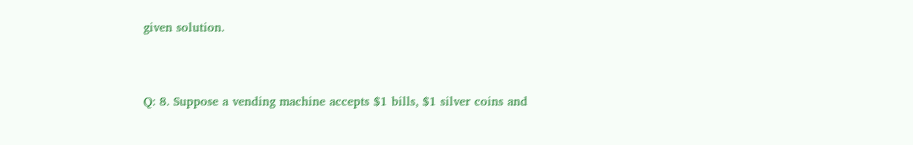given solution.


Q: 8. Suppose a vending machine accepts $1 bills, $1 silver coins and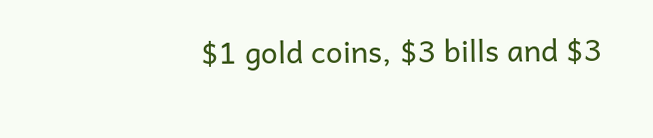$1 gold coins, $3 bills and $3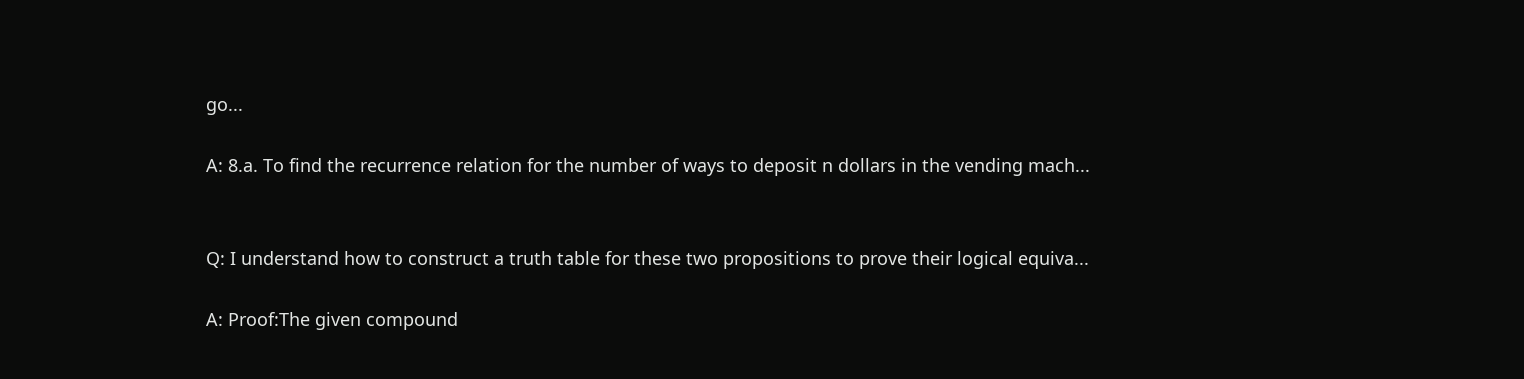go...

A: 8.a. To find the recurrence relation for the number of ways to deposit n dollars in the vending mach...


Q: I understand how to construct a truth table for these two propositions to prove their logical equiva...

A: Proof:The given compound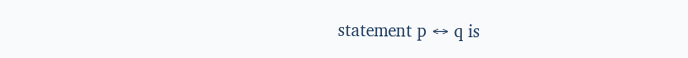statement p ↔ q is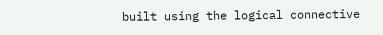built using the logical connective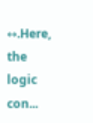↔.Here, the logic con...